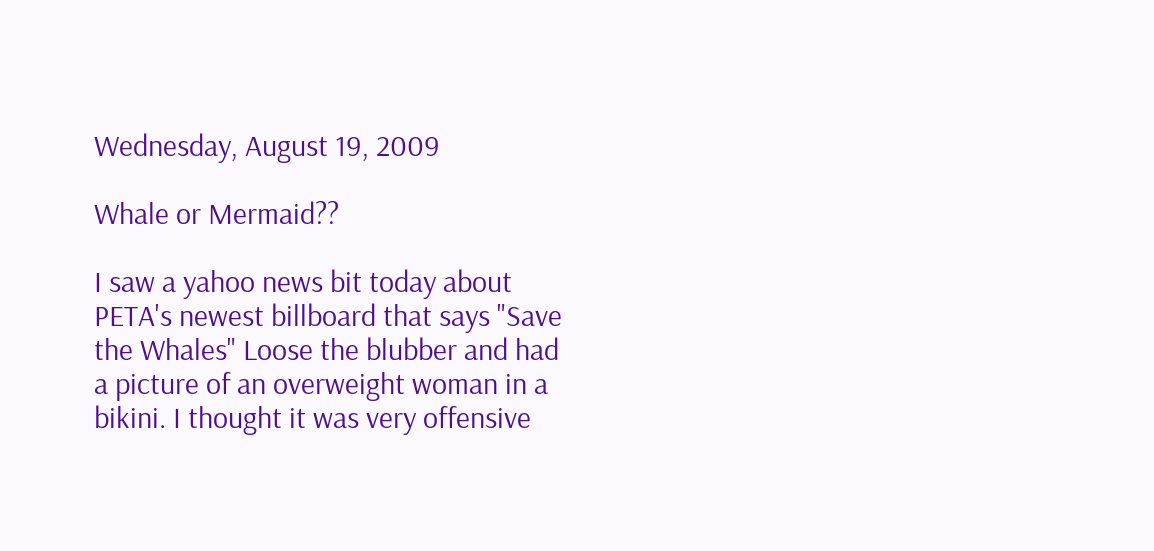Wednesday, August 19, 2009

Whale or Mermaid??

I saw a yahoo news bit today about PETA's newest billboard that says "Save the Whales" Loose the blubber and had a picture of an overweight woman in a bikini. I thought it was very offensive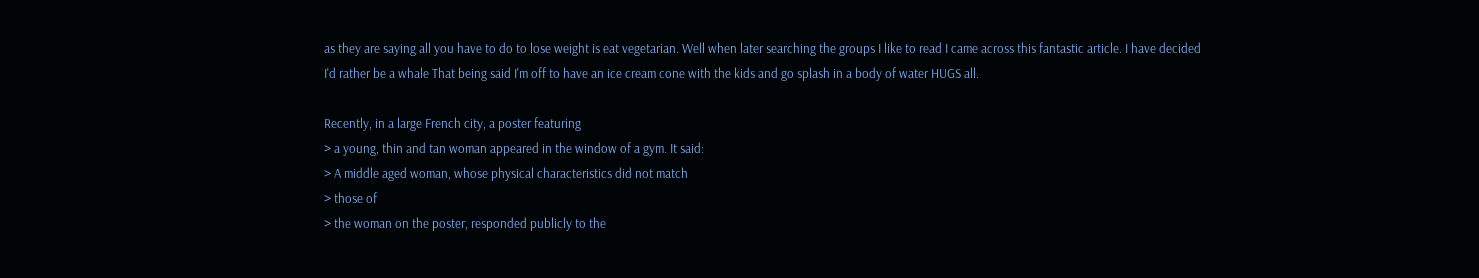as they are saying all you have to do to lose weight is eat vegetarian. Well when later searching the groups I like to read I came across this fantastic article. I have decided I'd rather be a whale That being said I'm off to have an ice cream cone with the kids and go splash in a body of water HUGS all.

Recently, in a large French city, a poster featuring
> a young, thin and tan woman appeared in the window of a gym. It said:
> A middle aged woman, whose physical characteristics did not match
> those of
> the woman on the poster, responded publicly to the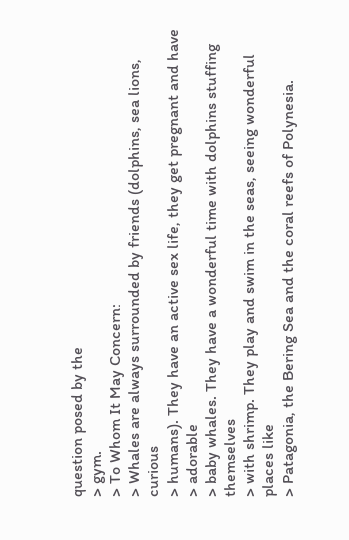question posed by the
> gym.
> To Whom It May Concern:
> Whales are always surrounded by friends (dolphins, sea lions, curious
> humans). They have an active sex life, they get pregnant and have
> adorable
> baby whales. They have a wonderful time with dolphins stuffing themselves
> with shrimp. They play and swim in the seas, seeing wonderful places like
> Patagonia, the Bering Sea and the coral reefs of Polynesia.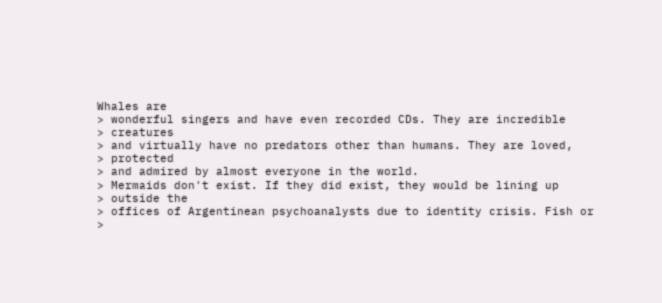Whales are
> wonderful singers and have even recorded CDs. They are incredible
> creatures
> and virtually have no predators other than humans. They are loved,
> protected
> and admired by almost everyone in the world.
> Mermaids don't exist. If they did exist, they would be lining up
> outside the
> offices of Argentinean psychoanalysts due to identity crisis. Fish or
>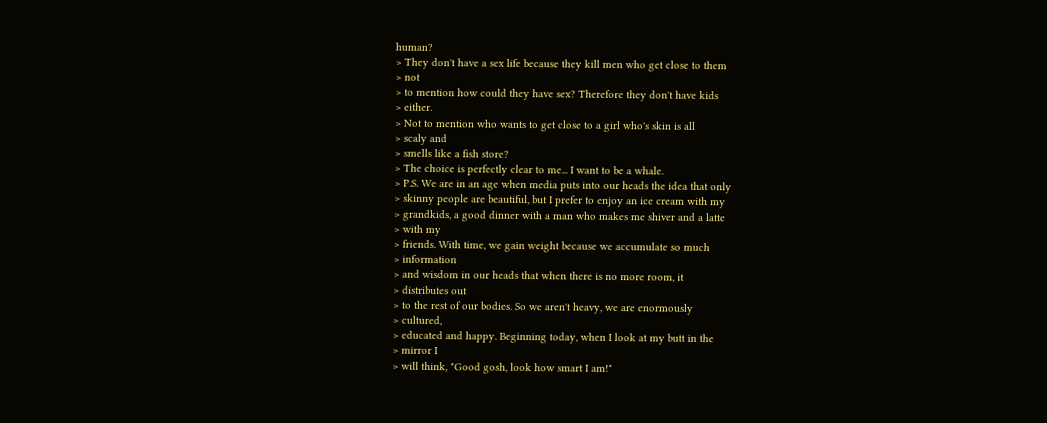human?
> They don't have a sex life because they kill men who get close to them
> not
> to mention how could they have sex? Therefore they don't have kids
> either.
> Not to mention who wants to get close to a girl who's skin is all
> scaly and
> smells like a fish store?
> The choice is perfectly clear to me... I want to be a whale.
> P.S. We are in an age when media puts into our heads the idea that only
> skinny people are beautiful, but I prefer to enjoy an ice cream with my
> grandkids, a good dinner with a man who makes me shiver and a latte
> with my
> friends. With time, we gain weight because we accumulate so much
> information
> and wisdom in our heads that when there is no more room, it
> distributes out
> to the rest of our bodies. So we aren't heavy, we are enormously
> cultured,
> educated and happy. Beginning today, when I look at my butt in the
> mirror I
> will think, "Good gosh, look how smart I am!"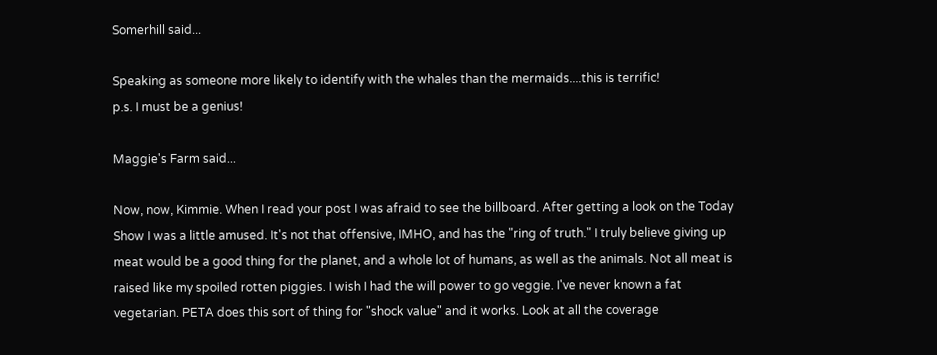Somerhill said...

Speaking as someone more likely to identify with the whales than the mermaids....this is terrific!
p.s. I must be a genius!

Maggie's Farm said...

Now, now, Kimmie. When I read your post I was afraid to see the billboard. After getting a look on the Today Show I was a little amused. It's not that offensive, IMHO, and has the "ring of truth." I truly believe giving up meat would be a good thing for the planet, and a whole lot of humans, as well as the animals. Not all meat is raised like my spoiled rotten piggies. I wish I had the will power to go veggie. I've never known a fat vegetarian. PETA does this sort of thing for "shock value" and it works. Look at all the coverage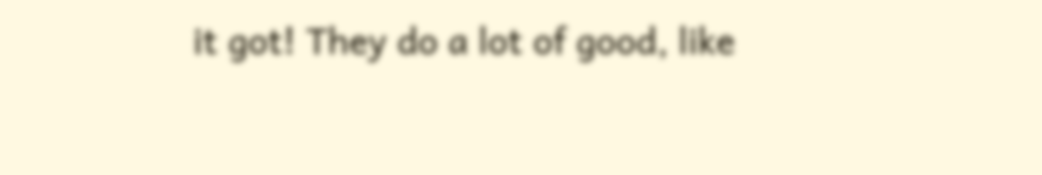it got! They do a lot of good, like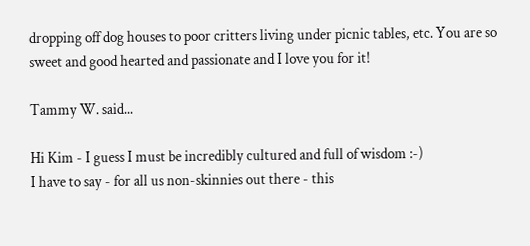dropping off dog houses to poor critters living under picnic tables, etc. You are so sweet and good hearted and passionate and I love you for it!

Tammy W. said...

Hi Kim - I guess I must be incredibly cultured and full of wisdom :-)
I have to say - for all us non-skinnies out there - this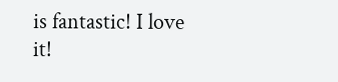is fantastic! I love it!